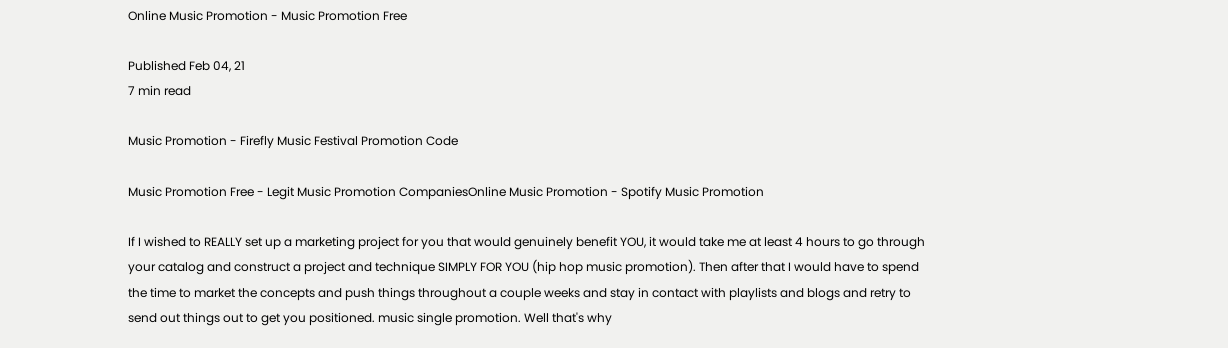Online Music Promotion - Music Promotion Free

Published Feb 04, 21
7 min read

Music Promotion - Firefly Music Festival Promotion Code

Music Promotion Free - Legit Music Promotion CompaniesOnline Music Promotion - Spotify Music Promotion

If I wished to REALLY set up a marketing project for you that would genuinely benefit YOU, it would take me at least 4 hours to go through your catalog and construct a project and technique SIMPLY FOR YOU (hip hop music promotion). Then after that I would have to spend the time to market the concepts and push things throughout a couple weeks and stay in contact with playlists and blogs and retry to send out things out to get you positioned. music single promotion. Well that's why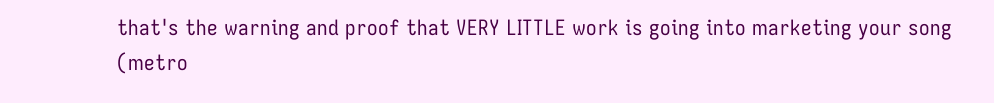that's the warning and proof that VERY LITTLE work is going into marketing your song (metro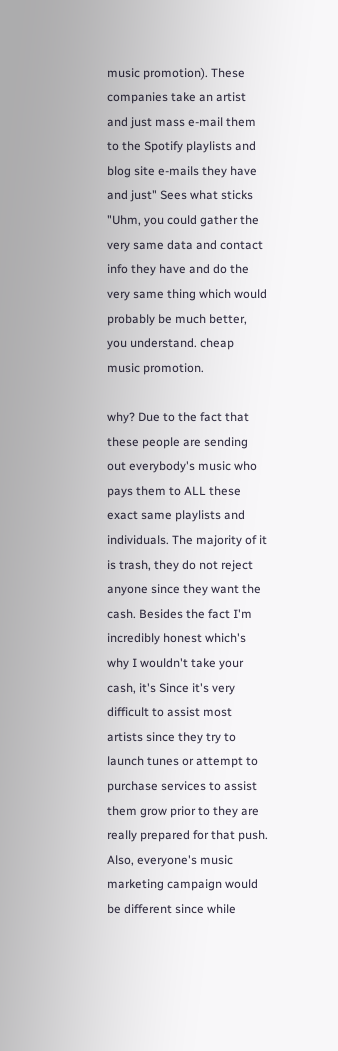music promotion). These companies take an artist and just mass e-mail them to the Spotify playlists and blog site e-mails they have and just" Sees what sticks "Uhm, you could gather the very same data and contact info they have and do the very same thing which would probably be much better, you understand. cheap music promotion.

why? Due to the fact that these people are sending out everybody's music who pays them to ALL these exact same playlists and individuals. The majority of it is trash, they do not reject anyone since they want the cash. Besides the fact I'm incredibly honest which's why I wouldn't take your cash, it's Since it's very difficult to assist most artists since they try to launch tunes or attempt to purchase services to assist them grow prior to they are really prepared for that push. Also, everyone's music marketing campaign would be different since while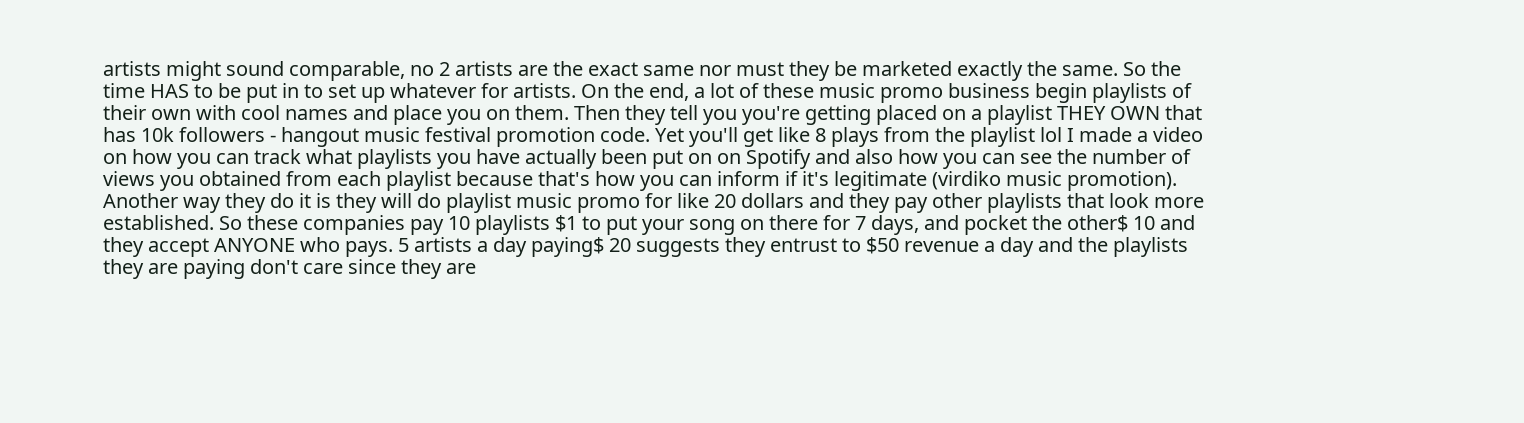artists might sound comparable, no 2 artists are the exact same nor must they be marketed exactly the same. So the time HAS to be put in to set up whatever for artists. On the end, a lot of these music promo business begin playlists of their own with cool names and place you on them. Then they tell you you're getting placed on a playlist THEY OWN that has 10k followers - hangout music festival promotion code. Yet you'll get like 8 plays from the playlist lol I made a video on how you can track what playlists you have actually been put on on Spotify and also how you can see the number of views you obtained from each playlist because that's how you can inform if it's legitimate (virdiko music promotion). Another way they do it is they will do playlist music promo for like 20 dollars and they pay other playlists that look more established. So these companies pay 10 playlists $1 to put your song on there for 7 days, and pocket the other$ 10 and they accept ANYONE who pays. 5 artists a day paying$ 20 suggests they entrust to $50 revenue a day and the playlists they are paying don't care since they are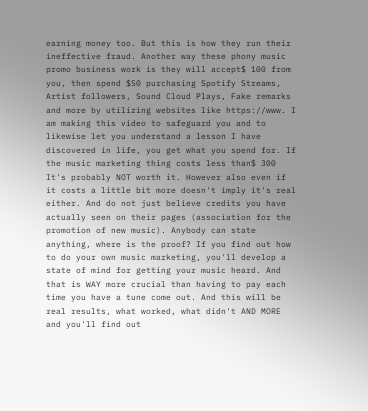earning money too. But this is how they run their ineffective fraud. Another way these phony music promo business work is they will accept$ 100 from you, then spend $50 purchasing Spotify Streams, Artist followers, Sound Cloud Plays, Fake remarks and more by utilizing websites like https://www. I am making this video to safeguard you and to likewise let you understand a lesson I have discovered in life, you get what you spend for. If the music marketing thing costs less than$ 300 It's probably NOT worth it. However also even if it costs a little bit more doesn't imply it's real either. And do not just believe credits you have actually seen on their pages (association for the promotion of new music). Anybody can state anything, where is the proof? If you find out how to do your own music marketing, you'll develop a state of mind for getting your music heard. And that is WAY more crucial than having to pay each time you have a tune come out. And this will be real results, what worked, what didn't AND MORE and you'll find out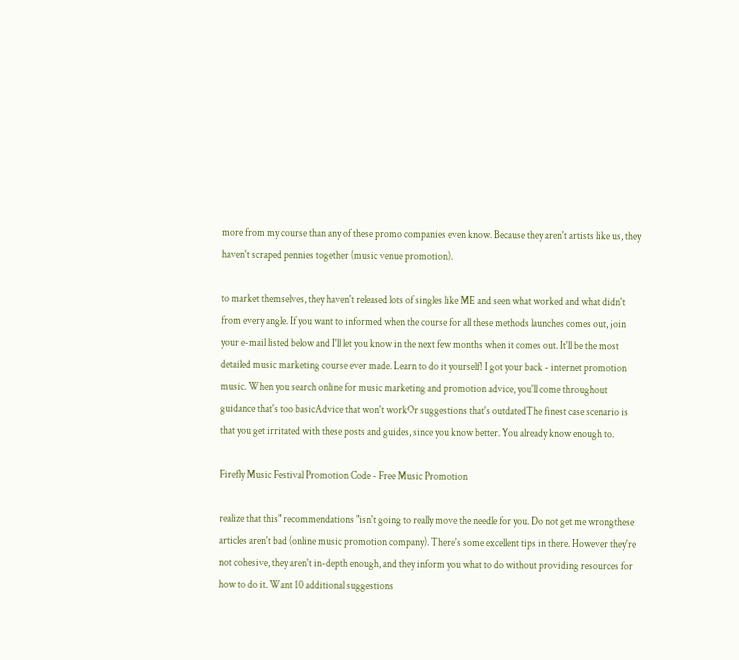more from my course than any of these promo companies even know. Because they aren't artists like us, they haven't scraped pennies together (music venue promotion).

to market themselves, they haven't released lots of singles like ME and seen what worked and what didn't from every angle. If you want to informed when the course for all these methods launches comes out, join your e-mail listed below and I'll let you know in the next few months when it comes out. It'll be the most detailed music marketing course ever made. Learn to do it yourself! I got your back - internet promotion music. When you search online for music marketing and promotion advice, you'll come throughout guidance that's too basicAdvice that won't workOr suggestions that's outdatedThe finest case scenario is that you get irritated with these posts and guides, since you know better. You already know enough to.

Firefly Music Festival Promotion Code - Free Music Promotion

realize that this" recommendations "isn't going to really move the needle for you. Do not get me wrongthese articles aren't bad (online music promotion company). There's some excellent tips in there. However they're not cohesive, they aren't in-depth enough, and they inform you what to do without providing resources for how to do it. Want 10 additional suggestions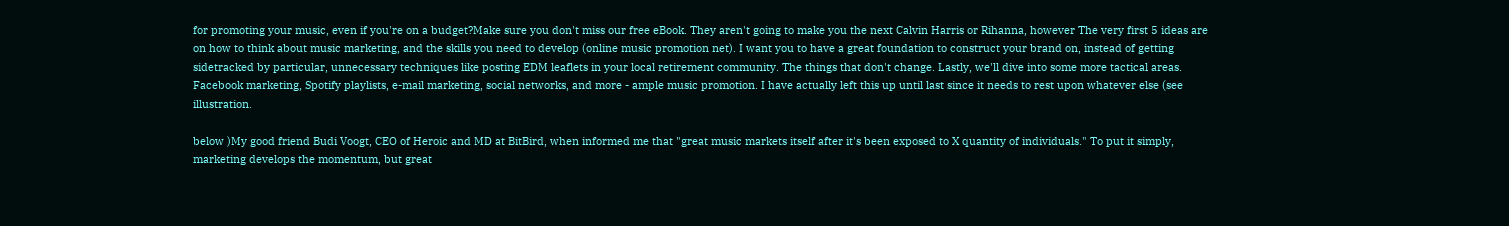for promoting your music, even if you're on a budget?Make sure you don't miss our free eBook. They aren't going to make you the next Calvin Harris or Rihanna, however The very first 5 ideas are on how to think about music marketing, and the skills you need to develop (online music promotion net). I want you to have a great foundation to construct your brand on, instead of getting sidetracked by particular, unnecessary techniques like posting EDM leaflets in your local retirement community. The things that don't change. Lastly, we'll dive into some more tactical areas. Facebook marketing, Spotify playlists, e-mail marketing, social networks, and more - ample music promotion. I have actually left this up until last since it needs to rest upon whatever else (see illustration.

below )My good friend Budi Voogt, CEO of Heroic and MD at BitBird, when informed me that "great music markets itself after it's been exposed to X quantity of individuals." To put it simply, marketing develops the momentum, but great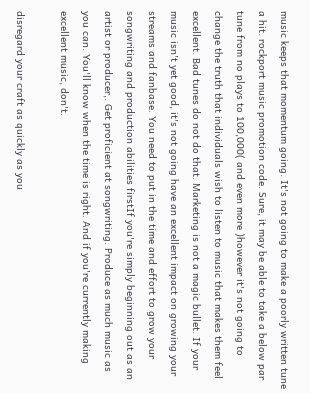music keeps that momentum going. It's not going to make a poorly written tune a hit. rockport music promotion code. Sure, it may be able to take a below par tune from no plays to 100,000( and even more )however it's not going to change the truth that individuals wish to listen to music that makes them feel excellent. Bad tunes do not do that. Marketing is not a magic bullet. If your music isn't yet good, it's not going have an excellent impact on growing your streams and fanbase. You need to put in the time and effort to grow your songwriting and production abilities firstIf you're simply beginning out as an artist or producer,. Get proficient at songwriting. Produce as much music as you can. You'll know when the time is right. And if you're currently making excellent music, don't.

disregard your craft as quickly as you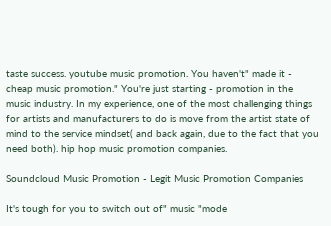taste success. youtube music promotion. You haven't" made it - cheap music promotion." You're just starting - promotion in the music industry. In my experience, one of the most challenging things for artists and manufacturers to do is move from the artist state of mind to the service mindset( and back again, due to the fact that you need both). hip hop music promotion companies.

Soundcloud Music Promotion - Legit Music Promotion Companies

It's tough for you to switch out of" music "mode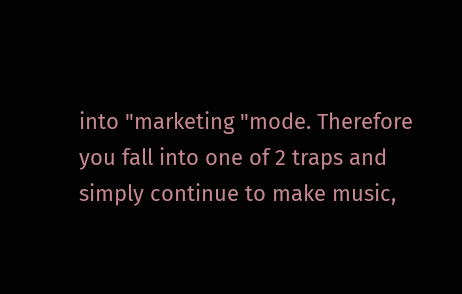into "marketing "mode. Therefore you fall into one of 2 traps and simply continue to make music,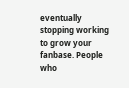eventually stopping working to grow your fanbase. People who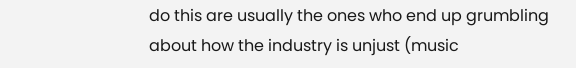do this are usually the ones who end up grumbling about how the industry is unjust (music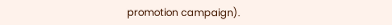promotion campaign).